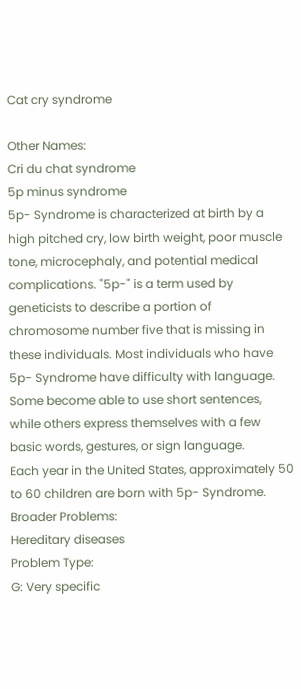Cat cry syndrome

Other Names:
Cri du chat syndrome
5p minus syndrome
5p- Syndrome is characterized at birth by a high pitched cry, low birth weight, poor muscle tone, microcephaly, and potential medical complications. "5p-" is a term used by geneticists to describe a portion of chromosome number five that is missing in these individuals. Most individuals who have 5p- Syndrome have difficulty with language. Some become able to use short sentences, while others express themselves with a few basic words, gestures, or sign language.
Each year in the United States, approximately 50 to 60 children are born with 5p- Syndrome.
Broader Problems:
Hereditary diseases
Problem Type:
G: Very specific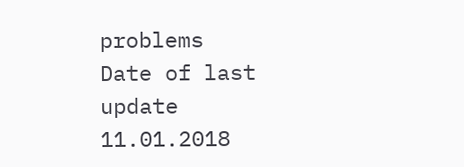problems
Date of last update
11.01.2018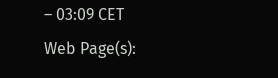– 03:09 CET
Web Page(s):